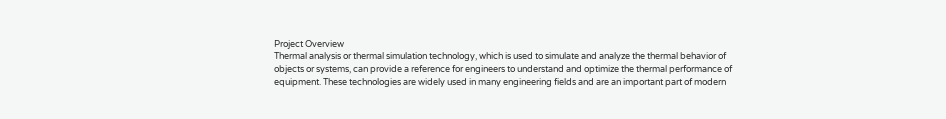Project Overview
Thermal analysis or thermal simulation technology, which is used to simulate and analyze the thermal behavior of objects or systems, can provide a reference for engineers to understand and optimize the thermal performance of equipment. These technologies are widely used in many engineering fields and are an important part of modern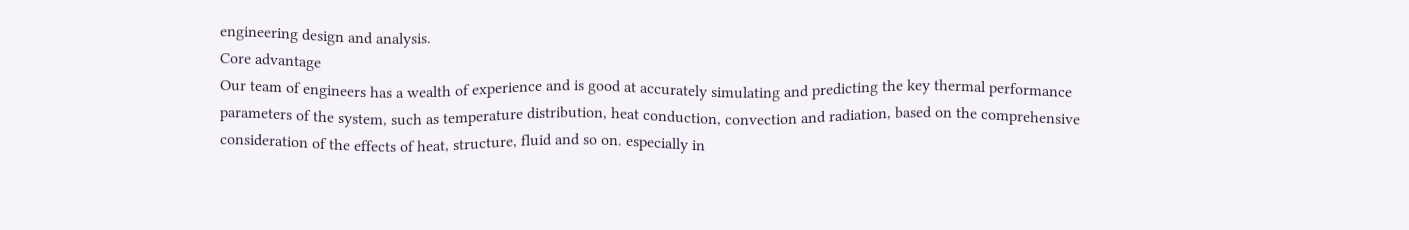engineering design and analysis.
Core advantage
Our team of engineers has a wealth of experience and is good at accurately simulating and predicting the key thermal performance parameters of the system, such as temperature distribution, heat conduction, convection and radiation, based on the comprehensive consideration of the effects of heat, structure, fluid and so on. especially in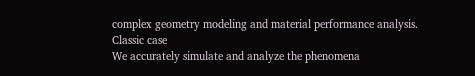complex geometry modeling and material performance analysis.
Classic case
We accurately simulate and analyze the phenomena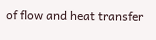of flow and heat transfer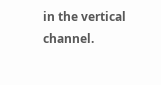in the vertical channel.